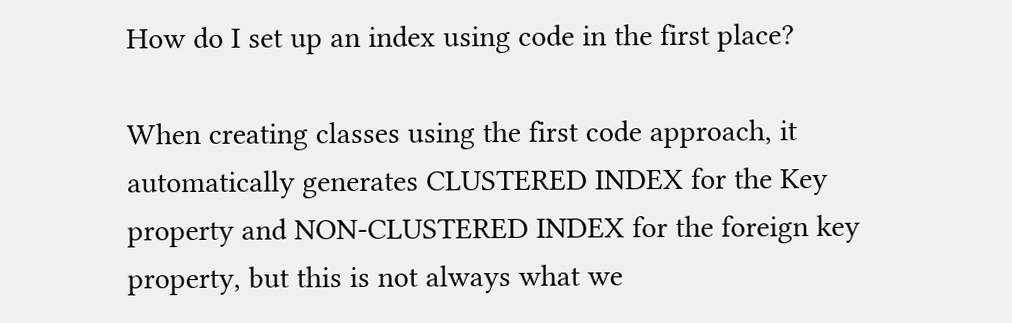How do I set up an index using code in the first place?

When creating classes using the first code approach, it automatically generates CLUSTERED INDEX for the Key property and NON-CLUSTERED INDEX for the foreign key property, but this is not always what we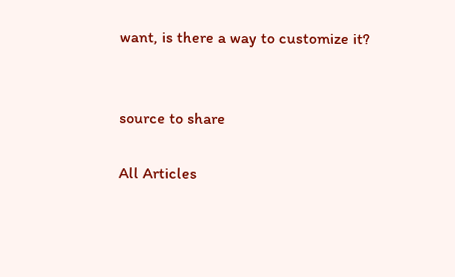want, is there a way to customize it?


source to share

All Articles